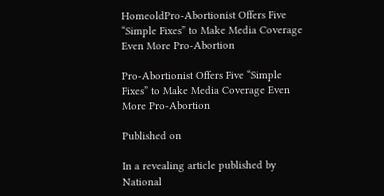HomeoldPro-Abortionist Offers Five “Simple Fixes” to Make Media Coverage Even More Pro-Abortion

Pro-Abortionist Offers Five “Simple Fixes” to Make Media Coverage Even More Pro-Abortion

Published on

In a revealing article published by National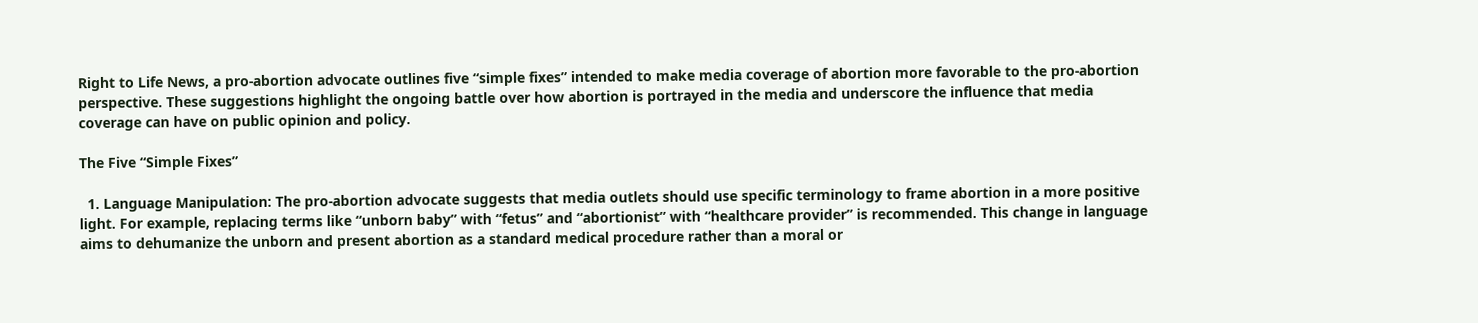Right to Life News, a pro-abortion advocate outlines five “simple fixes” intended to make media coverage of abortion more favorable to the pro-abortion perspective. These suggestions highlight the ongoing battle over how abortion is portrayed in the media and underscore the influence that media coverage can have on public opinion and policy.

The Five “Simple Fixes”

  1. Language Manipulation: The pro-abortion advocate suggests that media outlets should use specific terminology to frame abortion in a more positive light. For example, replacing terms like “unborn baby” with “fetus” and “abortionist” with “healthcare provider” is recommended. This change in language aims to dehumanize the unborn and present abortion as a standard medical procedure rather than a moral or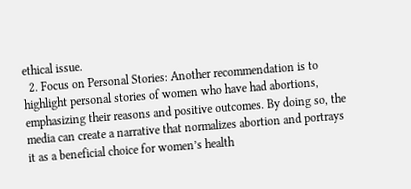ethical issue.
  2. Focus on Personal Stories: Another recommendation is to highlight personal stories of women who have had abortions, emphasizing their reasons and positive outcomes. By doing so, the media can create a narrative that normalizes abortion and portrays it as a beneficial choice for women’s health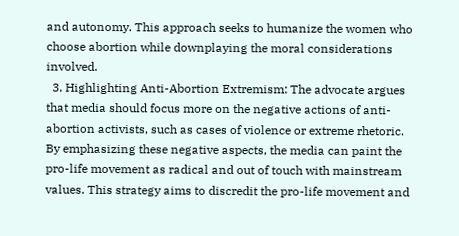and autonomy. This approach seeks to humanize the women who choose abortion while downplaying the moral considerations involved.
  3. Highlighting Anti-Abortion Extremism: The advocate argues that media should focus more on the negative actions of anti-abortion activists, such as cases of violence or extreme rhetoric. By emphasizing these negative aspects, the media can paint the pro-life movement as radical and out of touch with mainstream values. This strategy aims to discredit the pro-life movement and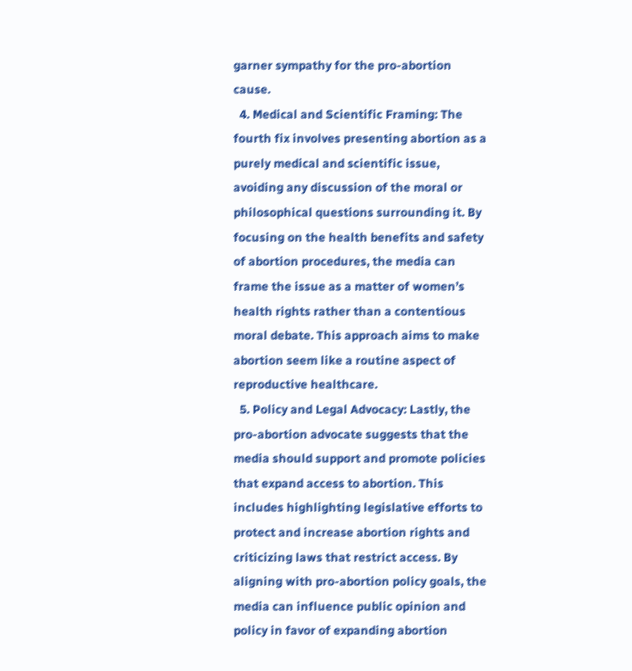garner sympathy for the pro-abortion cause.
  4. Medical and Scientific Framing: The fourth fix involves presenting abortion as a purely medical and scientific issue, avoiding any discussion of the moral or philosophical questions surrounding it. By focusing on the health benefits and safety of abortion procedures, the media can frame the issue as a matter of women’s health rights rather than a contentious moral debate. This approach aims to make abortion seem like a routine aspect of reproductive healthcare.
  5. Policy and Legal Advocacy: Lastly, the pro-abortion advocate suggests that the media should support and promote policies that expand access to abortion. This includes highlighting legislative efforts to protect and increase abortion rights and criticizing laws that restrict access. By aligning with pro-abortion policy goals, the media can influence public opinion and policy in favor of expanding abortion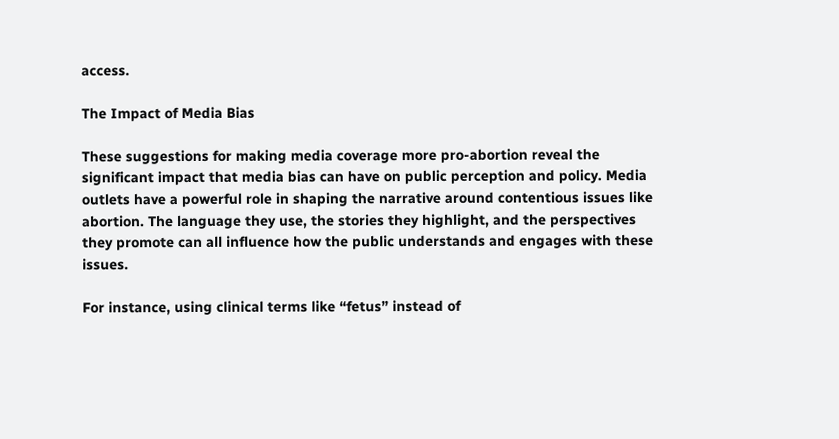access.

The Impact of Media Bias

These suggestions for making media coverage more pro-abortion reveal the significant impact that media bias can have on public perception and policy. Media outlets have a powerful role in shaping the narrative around contentious issues like abortion. The language they use, the stories they highlight, and the perspectives they promote can all influence how the public understands and engages with these issues.

For instance, using clinical terms like “fetus” instead of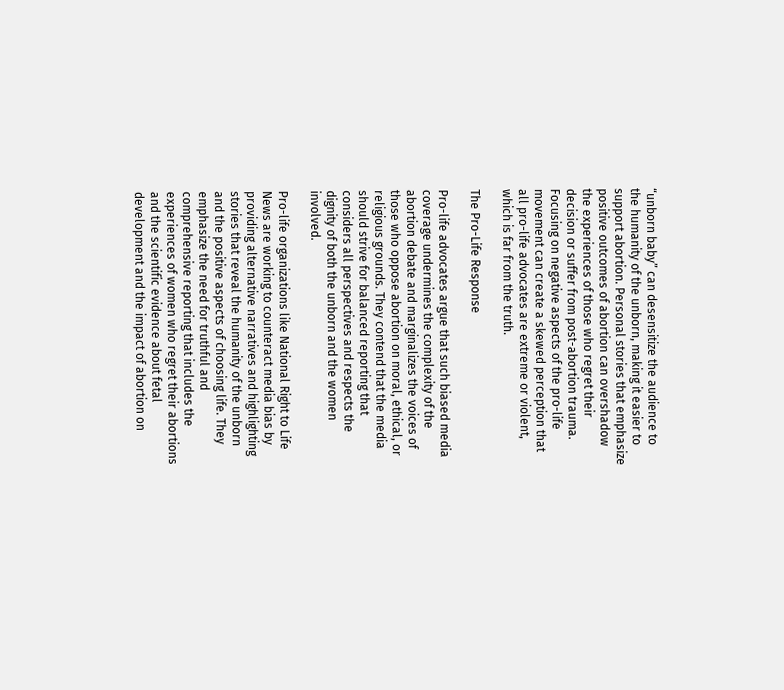“unborn baby” can desensitize the audience to the humanity of the unborn, making it easier to support abortion. Personal stories that emphasize positive outcomes of abortion can overshadow the experiences of those who regret their decision or suffer from post-abortion trauma. Focusing on negative aspects of the pro-life movement can create a skewed perception that all pro-life advocates are extreme or violent, which is far from the truth.

The Pro-Life Response

Pro-life advocates argue that such biased media coverage undermines the complexity of the abortion debate and marginalizes the voices of those who oppose abortion on moral, ethical, or religious grounds. They contend that the media should strive for balanced reporting that considers all perspectives and respects the dignity of both the unborn and the women involved.

Pro-life organizations like National Right to Life News are working to counteract media bias by providing alternative narratives and highlighting stories that reveal the humanity of the unborn and the positive aspects of choosing life. They emphasize the need for truthful and comprehensive reporting that includes the experiences of women who regret their abortions and the scientific evidence about fetal development and the impact of abortion on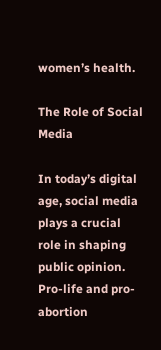women’s health.

The Role of Social Media

In today’s digital age, social media plays a crucial role in shaping public opinion. Pro-life and pro-abortion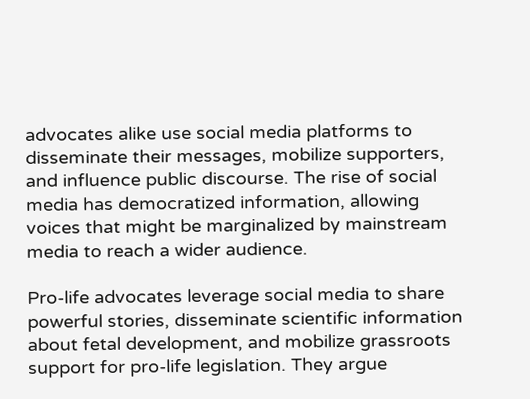advocates alike use social media platforms to disseminate their messages, mobilize supporters, and influence public discourse. The rise of social media has democratized information, allowing voices that might be marginalized by mainstream media to reach a wider audience.

Pro-life advocates leverage social media to share powerful stories, disseminate scientific information about fetal development, and mobilize grassroots support for pro-life legislation. They argue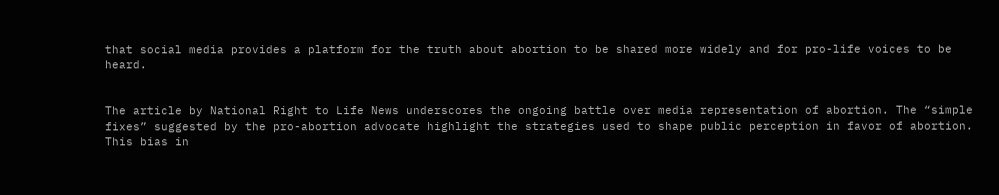that social media provides a platform for the truth about abortion to be shared more widely and for pro-life voices to be heard.


The article by National Right to Life News underscores the ongoing battle over media representation of abortion. The “simple fixes” suggested by the pro-abortion advocate highlight the strategies used to shape public perception in favor of abortion. This bias in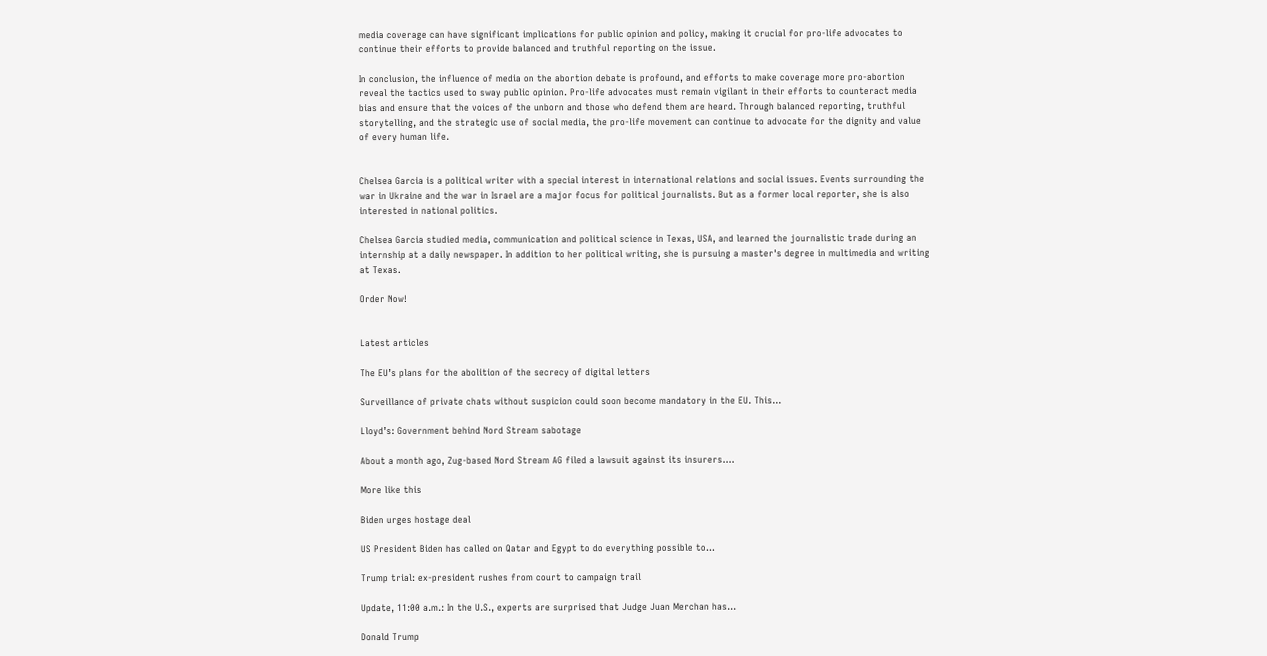media coverage can have significant implications for public opinion and policy, making it crucial for pro-life advocates to continue their efforts to provide balanced and truthful reporting on the issue.

In conclusion, the influence of media on the abortion debate is profound, and efforts to make coverage more pro-abortion reveal the tactics used to sway public opinion. Pro-life advocates must remain vigilant in their efforts to counteract media bias and ensure that the voices of the unborn and those who defend them are heard. Through balanced reporting, truthful storytelling, and the strategic use of social media, the pro-life movement can continue to advocate for the dignity and value of every human life.


Chelsea Garcia is a political writer with a special interest in international relations and social issues. Events surrounding the war in Ukraine and the war in Israel are a major focus for political journalists. But as a former local reporter, she is also interested in national politics.

Chelsea Garcia studied media, communication and political science in Texas, USA, and learned the journalistic trade during an internship at a daily newspaper. In addition to her political writing, she is pursuing a master's degree in multimedia and writing at Texas.

Order Now!


Latest articles

The EU’s plans for the abolition of the secrecy of digital letters

Surveillance of private chats without suspicion could soon become mandatory in the EU. This...

Lloyd’s: Government behind Nord Stream sabotage

About a month ago, Zug-based Nord Stream AG filed a lawsuit against its insurers....

More like this

Biden urges hostage deal

US President Biden has called on Qatar and Egypt to do everything possible to...

Trump trial: ex-president rushes from court to campaign trail

Update, 11:00 a.m.: In the U.S., experts are surprised that Judge Juan Merchan has...

Donald Trump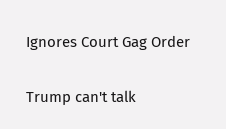Ignores Court Gag Order

Trump can't talk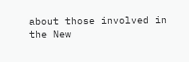about those involved in the New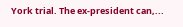York trial. The ex-president can,...